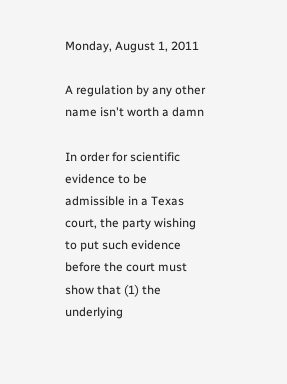Monday, August 1, 2011

A regulation by any other name isn't worth a damn

In order for scientific evidence to be admissible in a Texas court, the party wishing to put such evidence before the court must show that (1) the underlying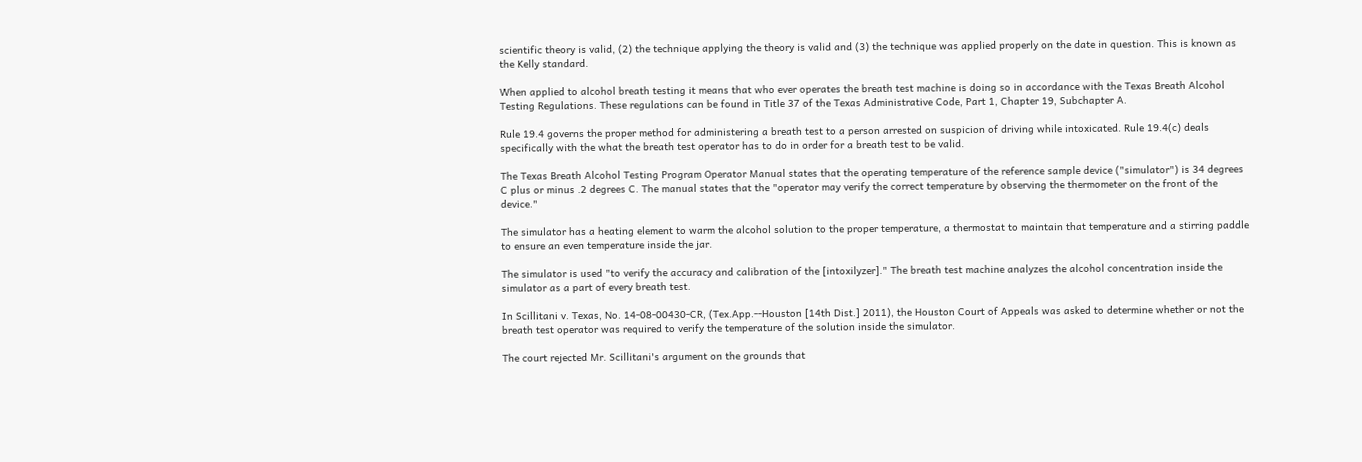scientific theory is valid, (2) the technique applying the theory is valid and (3) the technique was applied properly on the date in question. This is known as the Kelly standard.

When applied to alcohol breath testing it means that who ever operates the breath test machine is doing so in accordance with the Texas Breath Alcohol Testing Regulations. These regulations can be found in Title 37 of the Texas Administrative Code, Part 1, Chapter 19, Subchapter A.

Rule 19.4 governs the proper method for administering a breath test to a person arrested on suspicion of driving while intoxicated. Rule 19.4(c) deals specifically with the what the breath test operator has to do in order for a breath test to be valid.

The Texas Breath Alcohol Testing Program Operator Manual states that the operating temperature of the reference sample device ("simulator") is 34 degrees C plus or minus .2 degrees C. The manual states that the "operator may verify the correct temperature by observing the thermometer on the front of the device."

The simulator has a heating element to warm the alcohol solution to the proper temperature, a thermostat to maintain that temperature and a stirring paddle to ensure an even temperature inside the jar.

The simulator is used "to verify the accuracy and calibration of the [intoxilyzer]." The breath test machine analyzes the alcohol concentration inside the simulator as a part of every breath test.

In Scillitani v. Texas, No. 14-08-00430-CR, (Tex.App.--Houston [14th Dist.] 2011), the Houston Court of Appeals was asked to determine whether or not the breath test operator was required to verify the temperature of the solution inside the simulator.

The court rejected Mr. Scillitani's argument on the grounds that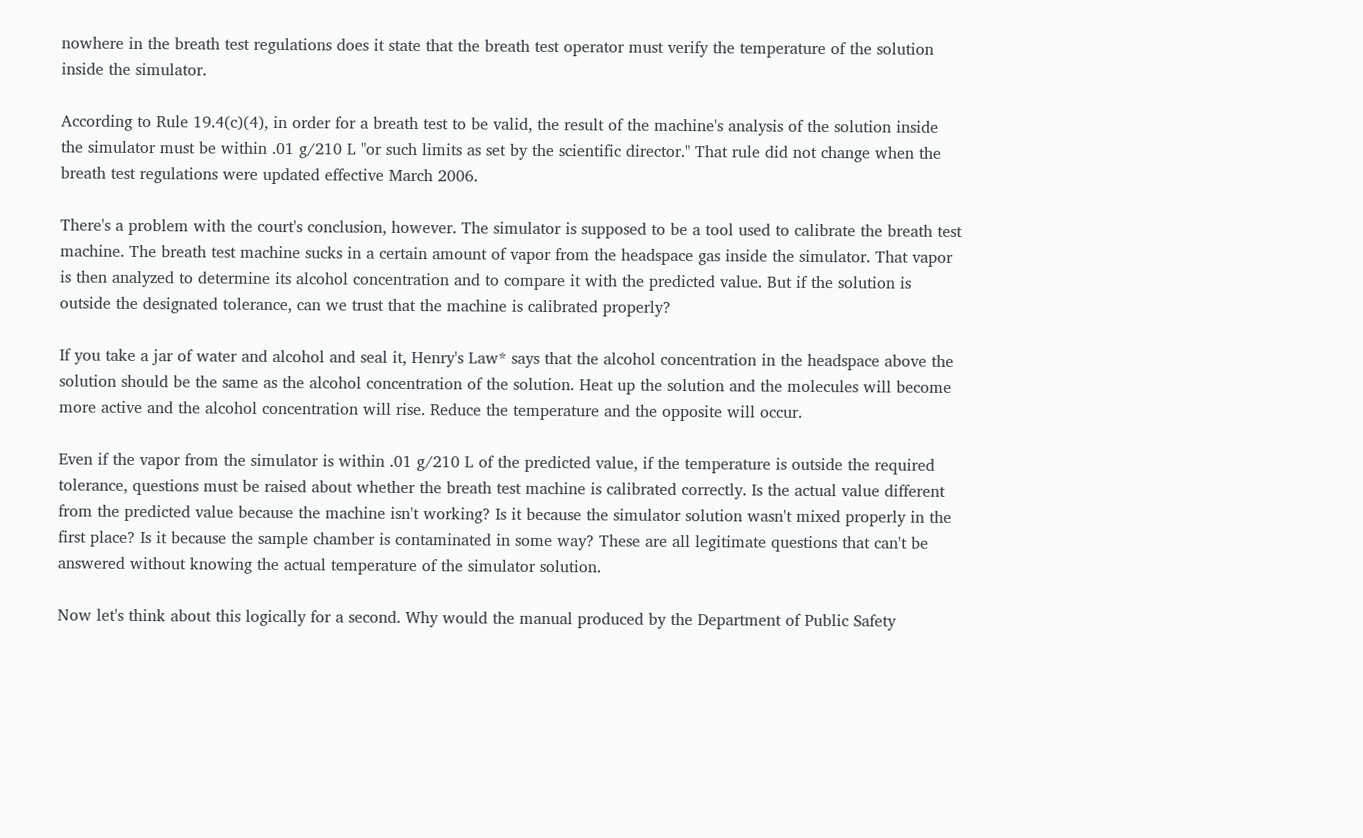nowhere in the breath test regulations does it state that the breath test operator must verify the temperature of the solution inside the simulator.

According to Rule 19.4(c)(4), in order for a breath test to be valid, the result of the machine's analysis of the solution inside the simulator must be within .01 g/210 L "or such limits as set by the scientific director." That rule did not change when the breath test regulations were updated effective March 2006.

There's a problem with the court's conclusion, however. The simulator is supposed to be a tool used to calibrate the breath test machine. The breath test machine sucks in a certain amount of vapor from the headspace gas inside the simulator. That vapor is then analyzed to determine its alcohol concentration and to compare it with the predicted value. But if the solution is outside the designated tolerance, can we trust that the machine is calibrated properly?

If you take a jar of water and alcohol and seal it, Henry's Law* says that the alcohol concentration in the headspace above the solution should be the same as the alcohol concentration of the solution. Heat up the solution and the molecules will become more active and the alcohol concentration will rise. Reduce the temperature and the opposite will occur.

Even if the vapor from the simulator is within .01 g/210 L of the predicted value, if the temperature is outside the required tolerance, questions must be raised about whether the breath test machine is calibrated correctly. Is the actual value different from the predicted value because the machine isn't working? Is it because the simulator solution wasn't mixed properly in the first place? Is it because the sample chamber is contaminated in some way? These are all legitimate questions that can't be answered without knowing the actual temperature of the simulator solution.

Now let's think about this logically for a second. Why would the manual produced by the Department of Public Safety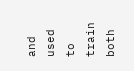and used to train both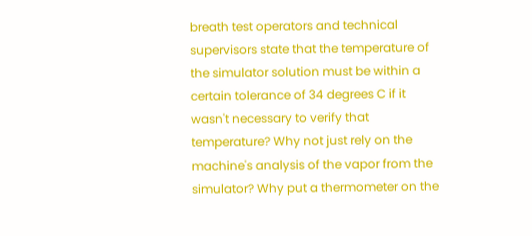breath test operators and technical supervisors state that the temperature of the simulator solution must be within a certain tolerance of 34 degrees C if it wasn't necessary to verify that temperature? Why not just rely on the machine's analysis of the vapor from the simulator? Why put a thermometer on the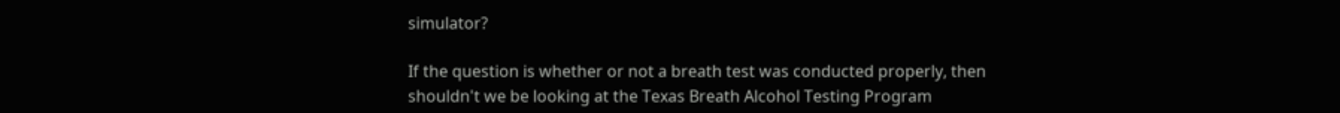simulator?

If the question is whether or not a breath test was conducted properly, then shouldn't we be looking at the Texas Breath Alcohol Testing Program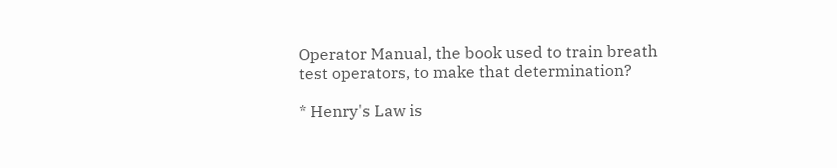Operator Manual, the book used to train breath test operators, to make that determination?

* Henry's Law is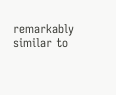remarkably similar to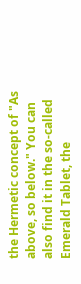the Hermetic concept of "As above, so below." You can also find it in the so-called Emerald Tablet, the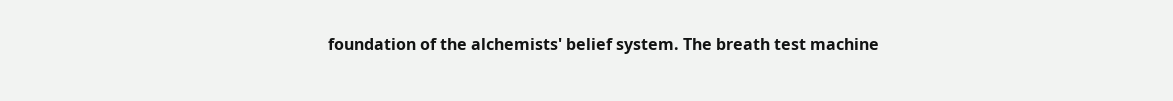foundation of the alchemists' belief system. The breath test machine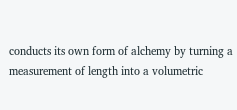conducts its own form of alchemy by turning a measurement of length into a volumetric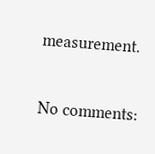measurement.

No comments: